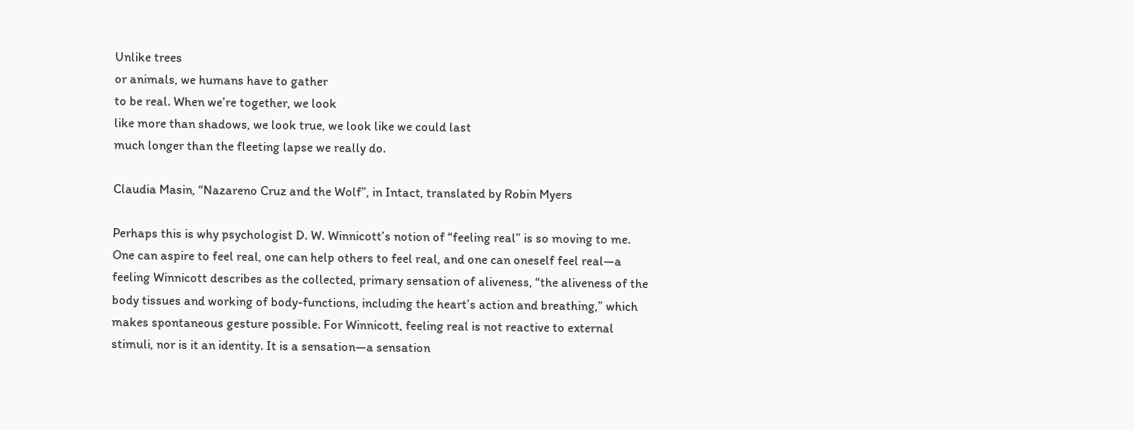Unlike trees
or animals, we humans have to gather
to be real. When we’re together, we look
like more than shadows, we look true, we look like we could last
much longer than the fleeting lapse we really do.

Claudia Masin, “Nazareno Cruz and the Wolf”, in Intact, translated by Robin Myers

Perhaps this is why psychologist D. W. Winnicott’s notion of “feeling real” is so moving to me. One can aspire to feel real, one can help others to feel real, and one can oneself feel real—a feeling Winnicott describes as the collected, primary sensation of aliveness, “the aliveness of the body tissues and working of body-functions, including the heart’s action and breathing,” which makes spontaneous gesture possible. For Winnicott, feeling real is not reactive to external stimuli, nor is it an identity. It is a sensation—a sensation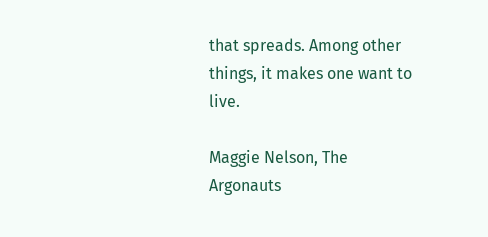that spreads. Among other things, it makes one want to live.

Maggie Nelson, The Argonauts